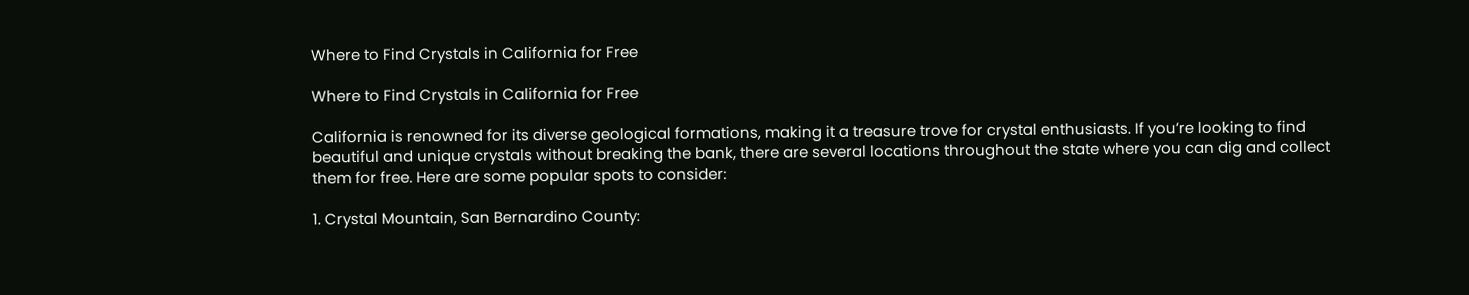Where to Find Crystals in California for Free

Where to Find Crystals in California for Free

California is renowned for its diverse geological formations, making it a treasure trove for crystal enthusiasts. If you’re looking to find beautiful and unique crystals without breaking the bank, there are several locations throughout the state where you can dig and collect them for free. Here are some popular spots to consider:

1. Crystal Mountain, San Bernardino County: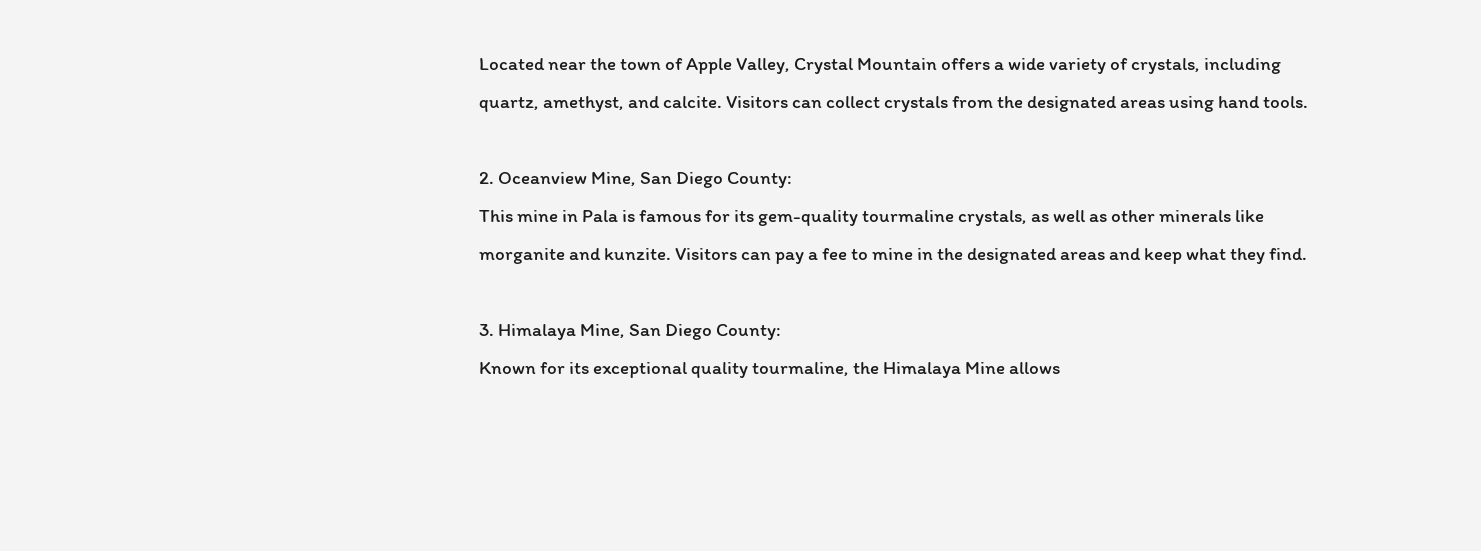Located near the town of Apple Valley, Crystal Mountain offers a wide variety of crystals, including quartz, amethyst, and calcite. Visitors can collect crystals from the designated areas using hand tools.

2. Oceanview Mine, San Diego County:
This mine in Pala is famous for its gem-quality tourmaline crystals, as well as other minerals like morganite and kunzite. Visitors can pay a fee to mine in the designated areas and keep what they find.

3. Himalaya Mine, San Diego County:
Known for its exceptional quality tourmaline, the Himalaya Mine allows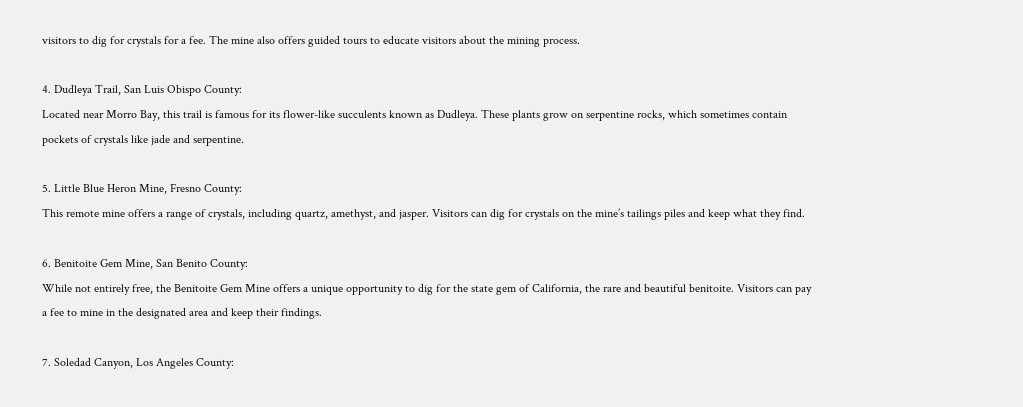visitors to dig for crystals for a fee. The mine also offers guided tours to educate visitors about the mining process.

4. Dudleya Trail, San Luis Obispo County:
Located near Morro Bay, this trail is famous for its flower-like succulents known as Dudleya. These plants grow on serpentine rocks, which sometimes contain pockets of crystals like jade and serpentine.

5. Little Blue Heron Mine, Fresno County:
This remote mine offers a range of crystals, including quartz, amethyst, and jasper. Visitors can dig for crystals on the mine’s tailings piles and keep what they find.

6. Benitoite Gem Mine, San Benito County:
While not entirely free, the Benitoite Gem Mine offers a unique opportunity to dig for the state gem of California, the rare and beautiful benitoite. Visitors can pay a fee to mine in the designated area and keep their findings.

7. Soledad Canyon, Los Angeles County: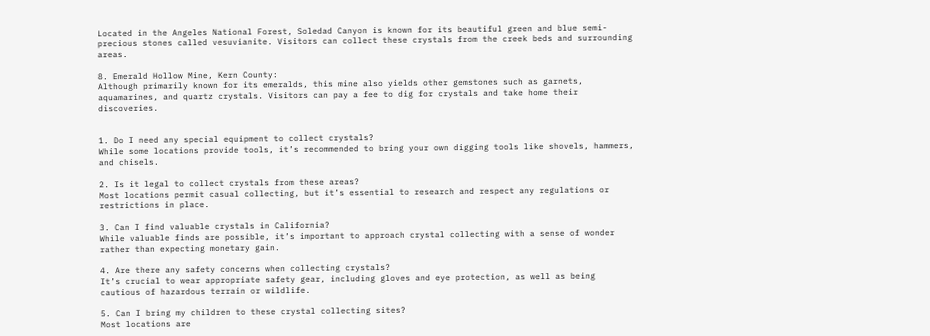Located in the Angeles National Forest, Soledad Canyon is known for its beautiful green and blue semi-precious stones called vesuvianite. Visitors can collect these crystals from the creek beds and surrounding areas.

8. Emerald Hollow Mine, Kern County:
Although primarily known for its emeralds, this mine also yields other gemstones such as garnets, aquamarines, and quartz crystals. Visitors can pay a fee to dig for crystals and take home their discoveries.


1. Do I need any special equipment to collect crystals?
While some locations provide tools, it’s recommended to bring your own digging tools like shovels, hammers, and chisels.

2. Is it legal to collect crystals from these areas?
Most locations permit casual collecting, but it’s essential to research and respect any regulations or restrictions in place.

3. Can I find valuable crystals in California?
While valuable finds are possible, it’s important to approach crystal collecting with a sense of wonder rather than expecting monetary gain.

4. Are there any safety concerns when collecting crystals?
It’s crucial to wear appropriate safety gear, including gloves and eye protection, as well as being cautious of hazardous terrain or wildlife.

5. Can I bring my children to these crystal collecting sites?
Most locations are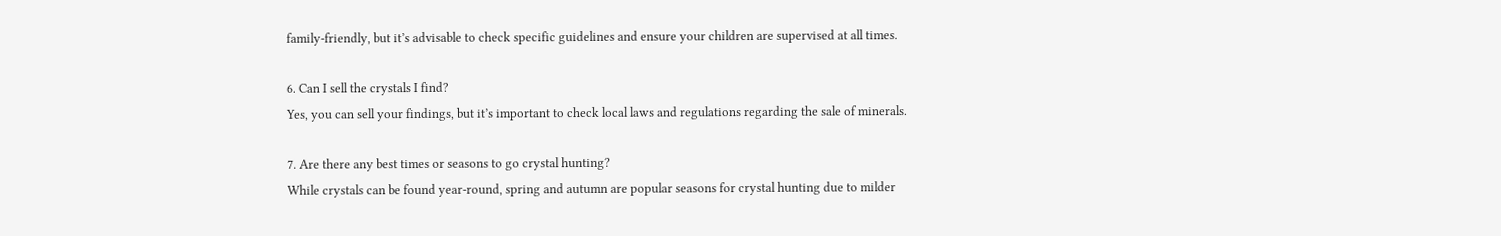family-friendly, but it’s advisable to check specific guidelines and ensure your children are supervised at all times.

6. Can I sell the crystals I find?
Yes, you can sell your findings, but it’s important to check local laws and regulations regarding the sale of minerals.

7. Are there any best times or seasons to go crystal hunting?
While crystals can be found year-round, spring and autumn are popular seasons for crystal hunting due to milder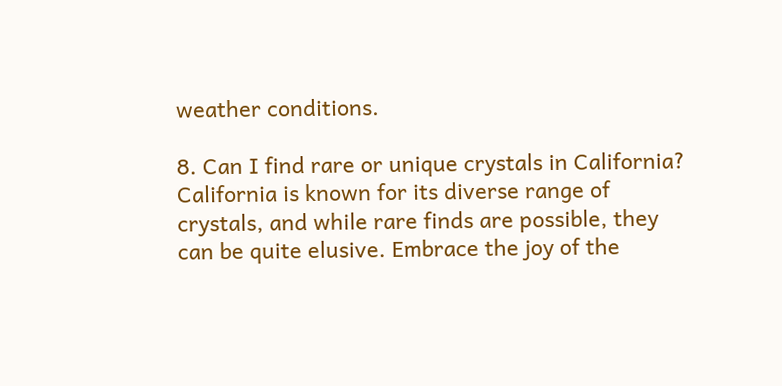weather conditions.

8. Can I find rare or unique crystals in California?
California is known for its diverse range of crystals, and while rare finds are possible, they can be quite elusive. Embrace the joy of the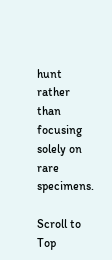hunt rather than focusing solely on rare specimens.

Scroll to Top